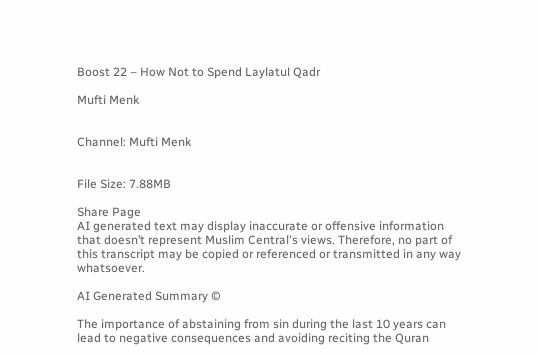Boost 22 – How Not to Spend Laylatul Qadr

Mufti Menk


Channel: Mufti Menk


File Size: 7.88MB

Share Page
AI generated text may display inaccurate or offensive information that doesn’t represent Muslim Central's views. Therefore, no part of this transcript may be copied or referenced or transmitted in any way whatsoever.

AI Generated Summary ©

The importance of abstaining from sin during the last 10 years can lead to negative consequences and avoiding reciting the Quran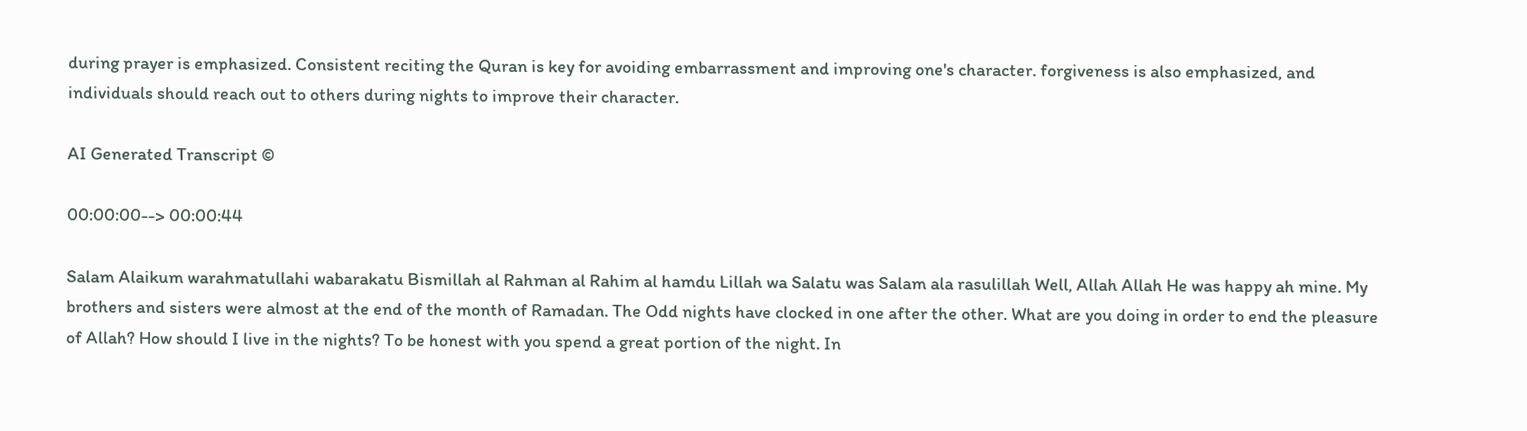during prayer is emphasized. Consistent reciting the Quran is key for avoiding embarrassment and improving one's character. forgiveness is also emphasized, and individuals should reach out to others during nights to improve their character.

AI Generated Transcript ©

00:00:00--> 00:00:44

Salam Alaikum warahmatullahi wabarakatu Bismillah al Rahman al Rahim al hamdu Lillah wa Salatu was Salam ala rasulillah Well, Allah Allah He was happy ah mine. My brothers and sisters were almost at the end of the month of Ramadan. The Odd nights have clocked in one after the other. What are you doing in order to end the pleasure of Allah? How should I live in the nights? To be honest with you spend a great portion of the night. In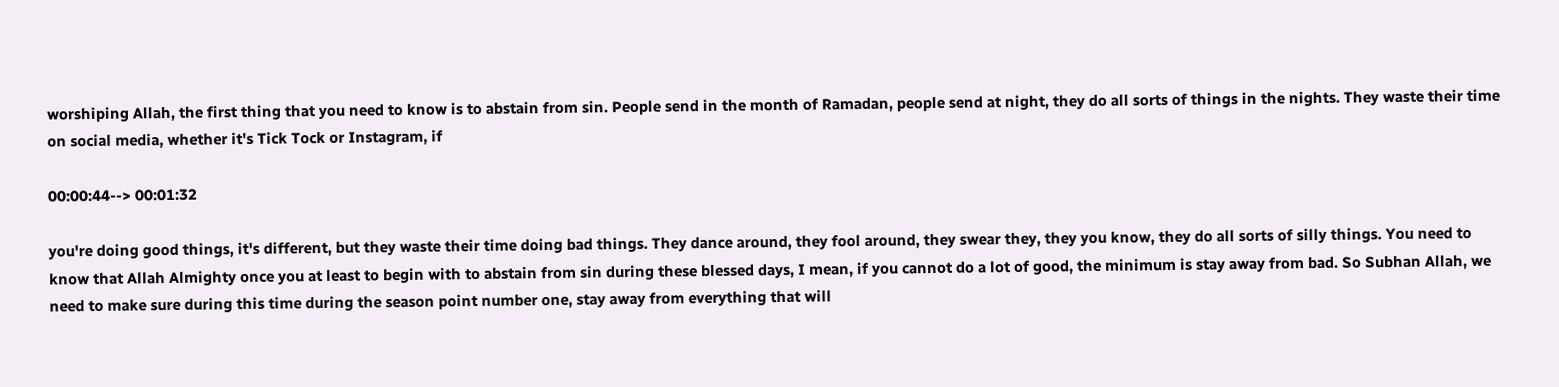worshiping Allah, the first thing that you need to know is to abstain from sin. People send in the month of Ramadan, people send at night, they do all sorts of things in the nights. They waste their time on social media, whether it's Tick Tock or Instagram, if

00:00:44--> 00:01:32

you're doing good things, it's different, but they waste their time doing bad things. They dance around, they fool around, they swear they, they you know, they do all sorts of silly things. You need to know that Allah Almighty once you at least to begin with to abstain from sin during these blessed days, I mean, if you cannot do a lot of good, the minimum is stay away from bad. So Subhan Allah, we need to make sure during this time during the season point number one, stay away from everything that will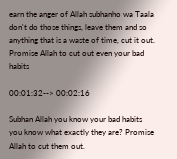earn the anger of Allah subhanho wa Taala don't do those things, leave them and so anything that is a waste of time, cut it out. Promise Allah to cut out even your bad habits

00:01:32--> 00:02:16

Subhan Allah you know your bad habits you know what exactly they are? Promise Allah to cut them out.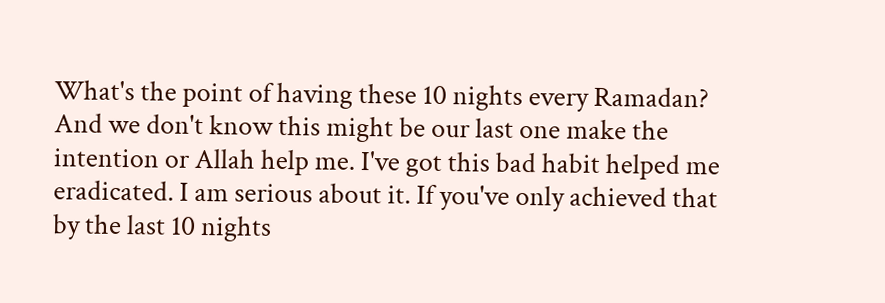What's the point of having these 10 nights every Ramadan? And we don't know this might be our last one make the intention or Allah help me. I've got this bad habit helped me eradicated. I am serious about it. If you've only achieved that by the last 10 nights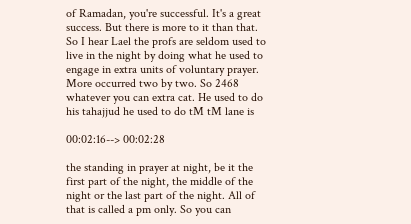of Ramadan, you're successful. It's a great success. But there is more to it than that. So I hear Lael the profs are seldom used to live in the night by doing what he used to engage in extra units of voluntary prayer. More occurred two by two. So 2468 whatever you can extra cat. He used to do his tahajjud he used to do tM tM lane is

00:02:16--> 00:02:28

the standing in prayer at night, be it the first part of the night, the middle of the night or the last part of the night. All of that is called a pm only. So you can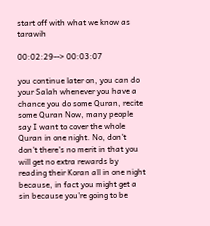start off with what we know as tarawih

00:02:29--> 00:03:07

you continue later on, you can do your Salah whenever you have a chance you do some Quran, recite some Quran Now, many people say I want to cover the whole Quran in one night. No, don't don't there's no merit in that you will get no extra rewards by reading their Koran all in one night because, in fact you might get a sin because you're going to be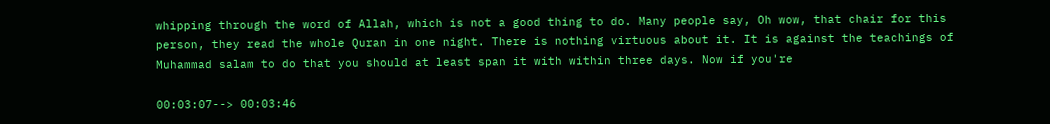whipping through the word of Allah, which is not a good thing to do. Many people say, Oh wow, that chair for this person, they read the whole Quran in one night. There is nothing virtuous about it. It is against the teachings of Muhammad salam to do that you should at least span it with within three days. Now if you're

00:03:07--> 00:03:46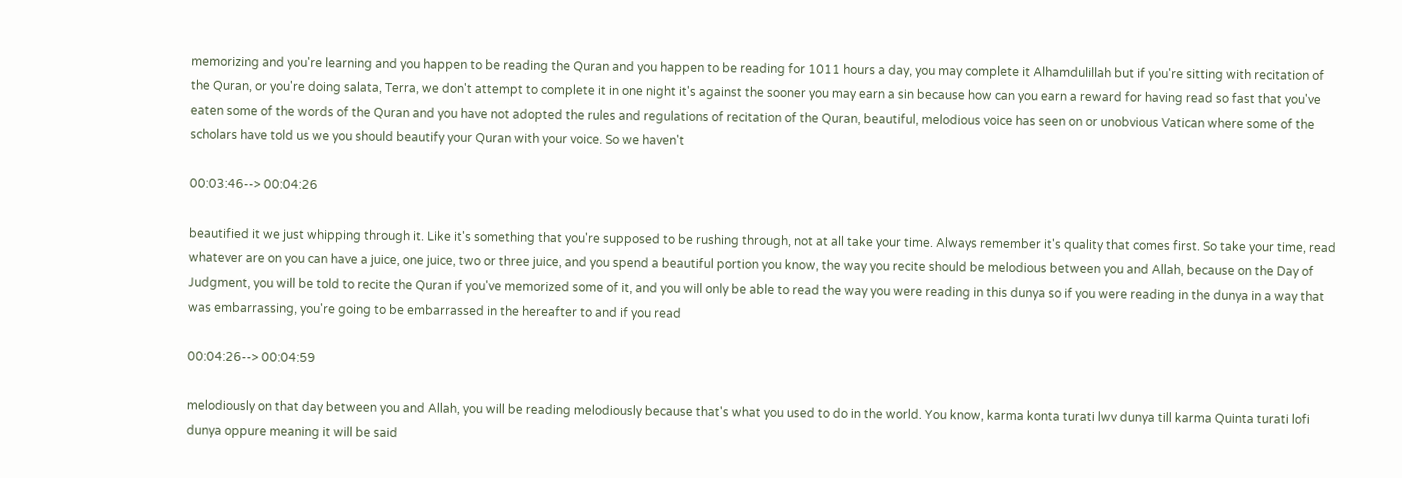memorizing and you're learning and you happen to be reading the Quran and you happen to be reading for 1011 hours a day, you may complete it Alhamdulillah but if you're sitting with recitation of the Quran, or you're doing salata, Terra, we don't attempt to complete it in one night it's against the sooner you may earn a sin because how can you earn a reward for having read so fast that you've eaten some of the words of the Quran and you have not adopted the rules and regulations of recitation of the Quran, beautiful, melodious voice has seen on or unobvious Vatican where some of the scholars have told us we you should beautify your Quran with your voice. So we haven't

00:03:46--> 00:04:26

beautified it we just whipping through it. Like it's something that you're supposed to be rushing through, not at all take your time. Always remember it's quality that comes first. So take your time, read whatever are on you can have a juice, one juice, two or three juice, and you spend a beautiful portion you know, the way you recite should be melodious between you and Allah, because on the Day of Judgment, you will be told to recite the Quran if you've memorized some of it, and you will only be able to read the way you were reading in this dunya so if you were reading in the dunya in a way that was embarrassing, you're going to be embarrassed in the hereafter to and if you read

00:04:26--> 00:04:59

melodiously on that day between you and Allah, you will be reading melodiously because that's what you used to do in the world. You know, karma konta turati lwv dunya till karma Quinta turati lofi dunya oppure meaning it will be said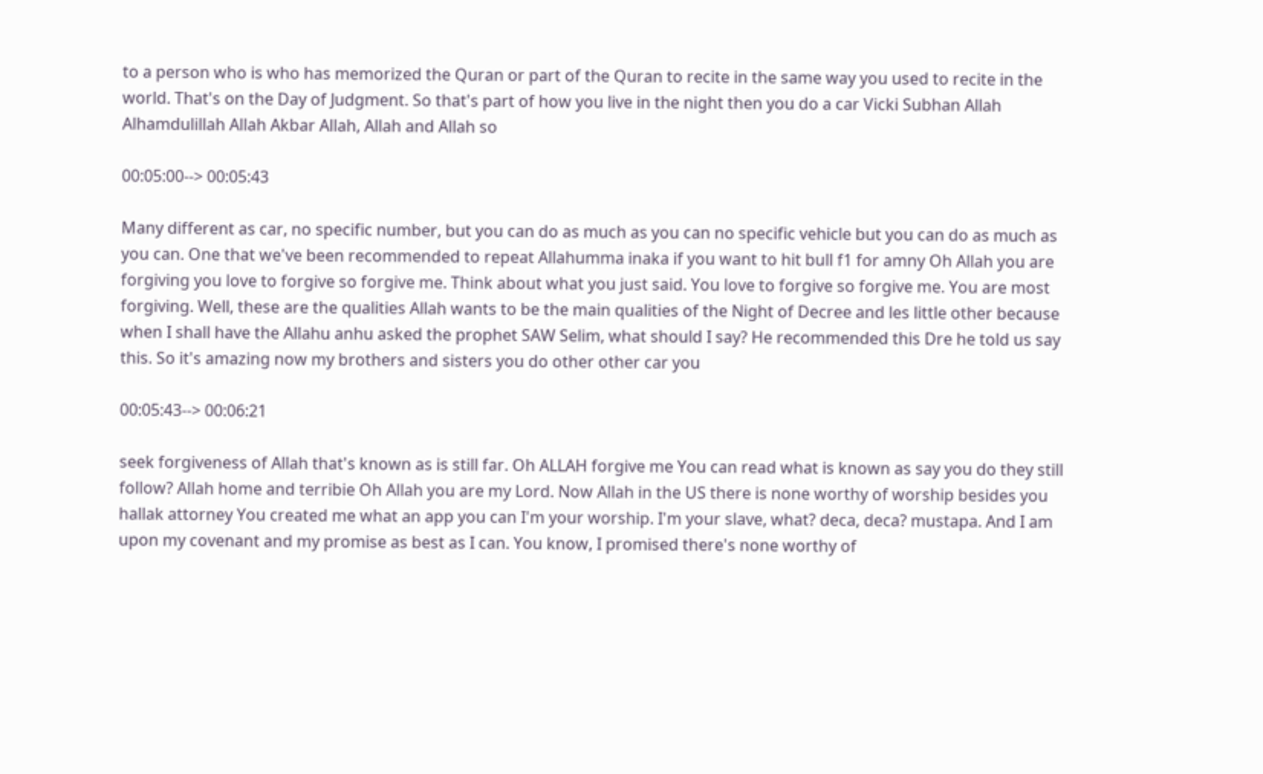to a person who is who has memorized the Quran or part of the Quran to recite in the same way you used to recite in the world. That's on the Day of Judgment. So that's part of how you live in the night then you do a car Vicki Subhan Allah Alhamdulillah Allah Akbar Allah, Allah and Allah so

00:05:00--> 00:05:43

Many different as car, no specific number, but you can do as much as you can no specific vehicle but you can do as much as you can. One that we've been recommended to repeat Allahumma inaka if you want to hit bull f1 for amny Oh Allah you are forgiving you love to forgive so forgive me. Think about what you just said. You love to forgive so forgive me. You are most forgiving. Well, these are the qualities Allah wants to be the main qualities of the Night of Decree and les little other because when I shall have the Allahu anhu asked the prophet SAW Selim, what should I say? He recommended this Dre he told us say this. So it's amazing now my brothers and sisters you do other other car you

00:05:43--> 00:06:21

seek forgiveness of Allah that's known as is still far. Oh ALLAH forgive me You can read what is known as say you do they still follow? Allah home and terribie Oh Allah you are my Lord. Now Allah in the US there is none worthy of worship besides you hallak attorney You created me what an app you can I'm your worship. I'm your slave, what? deca, deca? mustapa. And I am upon my covenant and my promise as best as I can. You know, I promised there's none worthy of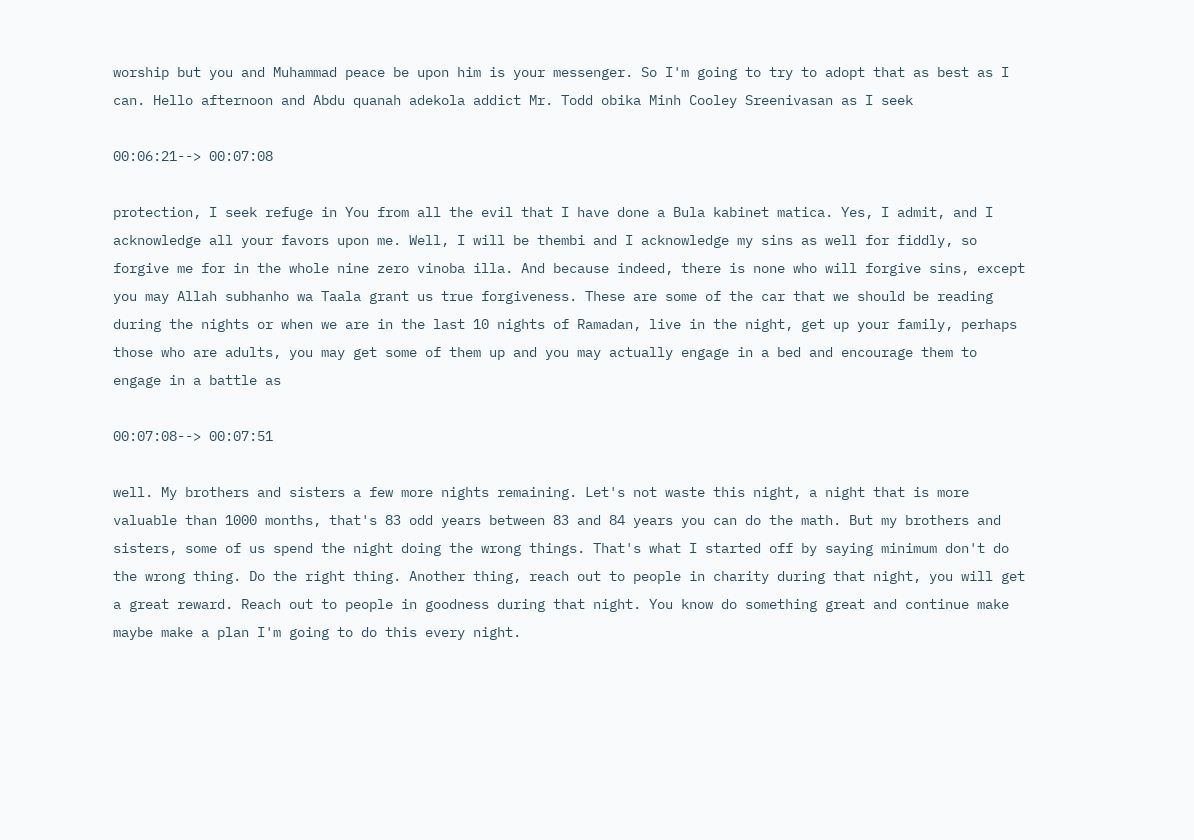worship but you and Muhammad peace be upon him is your messenger. So I'm going to try to adopt that as best as I can. Hello afternoon and Abdu quanah adekola addict Mr. Todd obika Minh Cooley Sreenivasan as I seek

00:06:21--> 00:07:08

protection, I seek refuge in You from all the evil that I have done a Bula kabinet matica. Yes, I admit, and I acknowledge all your favors upon me. Well, I will be thembi and I acknowledge my sins as well for fiddly, so forgive me for in the whole nine zero vinoba illa. And because indeed, there is none who will forgive sins, except you may Allah subhanho wa Taala grant us true forgiveness. These are some of the car that we should be reading during the nights or when we are in the last 10 nights of Ramadan, live in the night, get up your family, perhaps those who are adults, you may get some of them up and you may actually engage in a bed and encourage them to engage in a battle as

00:07:08--> 00:07:51

well. My brothers and sisters a few more nights remaining. Let's not waste this night, a night that is more valuable than 1000 months, that's 83 odd years between 83 and 84 years you can do the math. But my brothers and sisters, some of us spend the night doing the wrong things. That's what I started off by saying minimum don't do the wrong thing. Do the right thing. Another thing, reach out to people in charity during that night, you will get a great reward. Reach out to people in goodness during that night. You know do something great and continue make maybe make a plan I'm going to do this every night.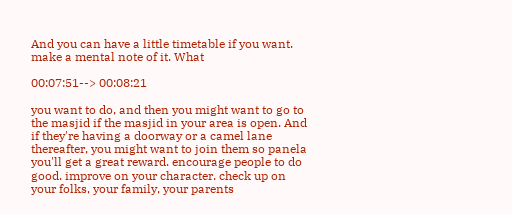And you can have a little timetable if you want. make a mental note of it. What

00:07:51--> 00:08:21

you want to do, and then you might want to go to the masjid if the masjid in your area is open. And if they're having a doorway or a camel lane thereafter, you might want to join them so panela you'll get a great reward. encourage people to do good. improve on your character. check up on your folks, your family, your parents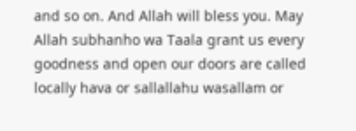and so on. And Allah will bless you. May Allah subhanho wa Taala grant us every goodness and open our doors are called locally hava or sallallahu wasallam or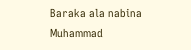Baraka ala nabina Muhammad